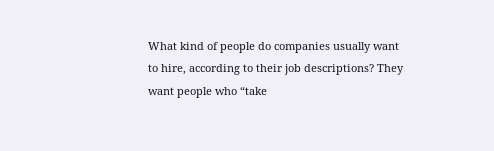What kind of people do companies usually want to hire, according to their job descriptions? They want people who “take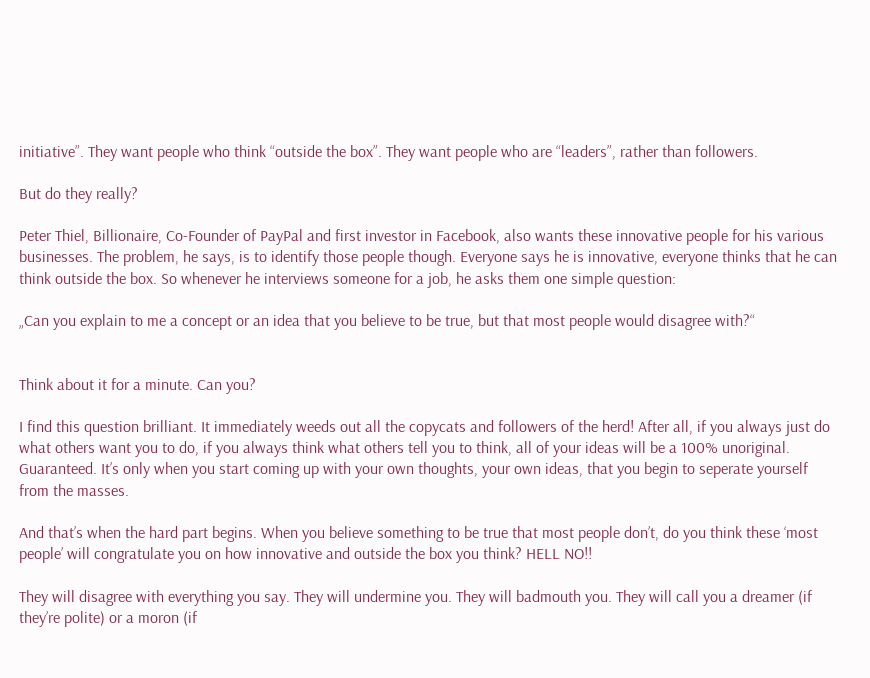initiative”. They want people who think “outside the box”. They want people who are “leaders”, rather than followers.

But do they really?

Peter Thiel, Billionaire, Co-Founder of PayPal and first investor in Facebook, also wants these innovative people for his various businesses. The problem, he says, is to identify those people though. Everyone says he is innovative, everyone thinks that he can think outside the box. So whenever he interviews someone for a job, he asks them one simple question:

„Can you explain to me a concept or an idea that you believe to be true, but that most people would disagree with?“


Think about it for a minute. Can you?

I find this question brilliant. It immediately weeds out all the copycats and followers of the herd! After all, if you always just do what others want you to do, if you always think what others tell you to think, all of your ideas will be a 100% unoriginal. Guaranteed. It’s only when you start coming up with your own thoughts, your own ideas, that you begin to seperate yourself from the masses.

And that’s when the hard part begins. When you believe something to be true that most people don’t, do you think these ‘most people’ will congratulate you on how innovative and outside the box you think? HELL NO!!

They will disagree with everything you say. They will undermine you. They will badmouth you. They will call you a dreamer (if they’re polite) or a moron (if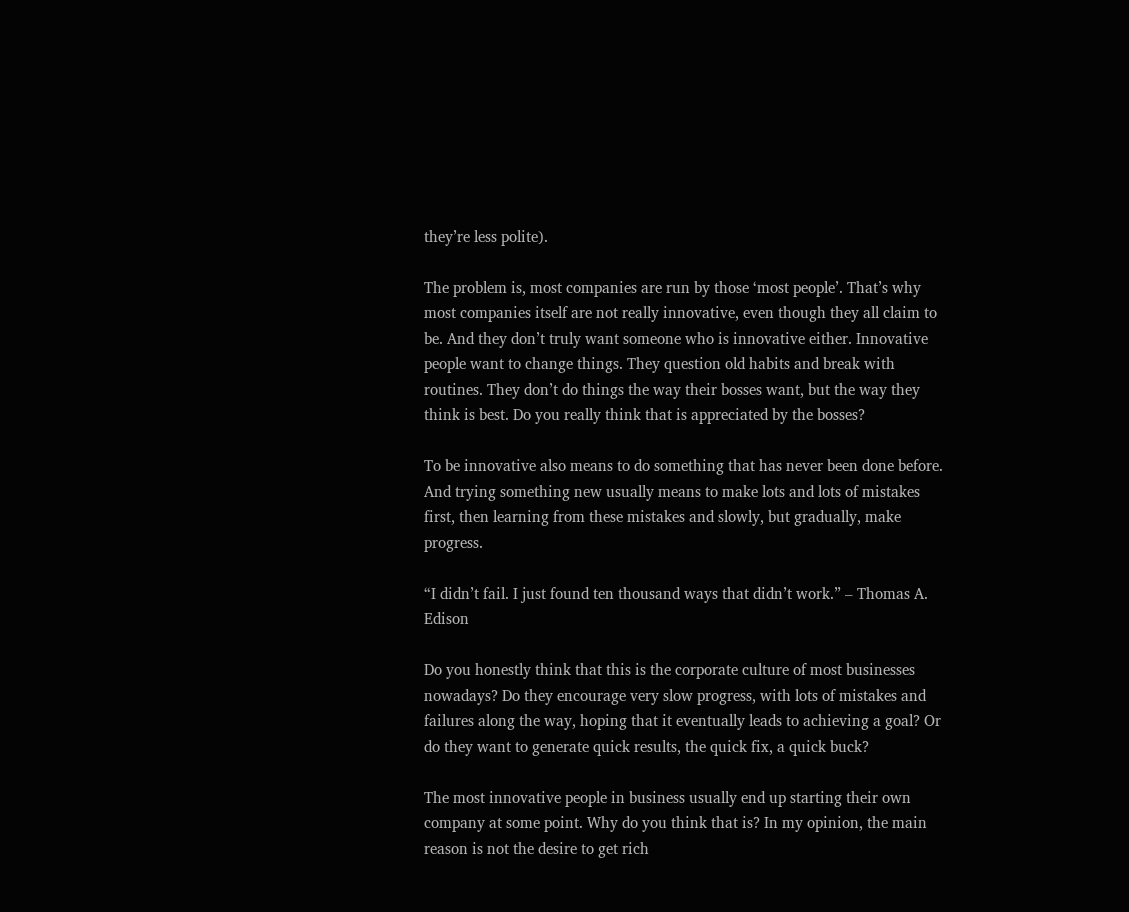they’re less polite).

The problem is, most companies are run by those ‘most people’. That’s why most companies itself are not really innovative, even though they all claim to be. And they don’t truly want someone who is innovative either. Innovative people want to change things. They question old habits and break with routines. They don’t do things the way their bosses want, but the way they think is best. Do you really think that is appreciated by the bosses?

To be innovative also means to do something that has never been done before. And trying something new usually means to make lots and lots of mistakes first, then learning from these mistakes and slowly, but gradually, make progress.

“I didn’t fail. I just found ten thousand ways that didn’t work.” – Thomas A. Edison

Do you honestly think that this is the corporate culture of most businesses nowadays? Do they encourage very slow progress, with lots of mistakes and failures along the way, hoping that it eventually leads to achieving a goal? Or do they want to generate quick results, the quick fix, a quick buck?

The most innovative people in business usually end up starting their own company at some point. Why do you think that is? In my opinion, the main reason is not the desire to get rich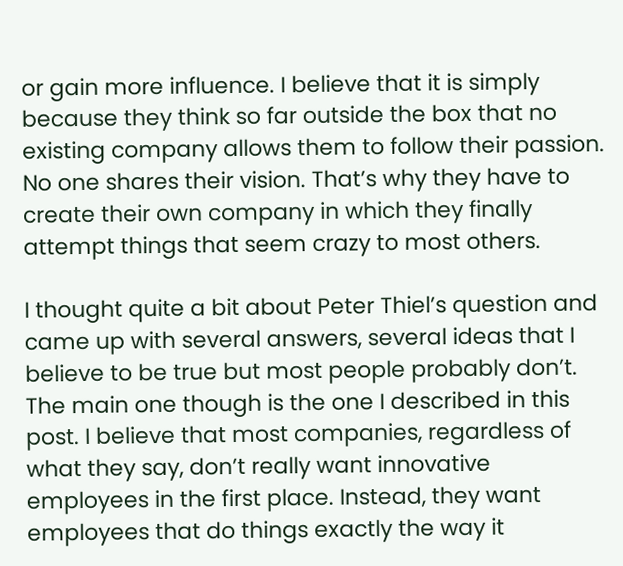or gain more influence. I believe that it is simply because they think so far outside the box that no existing company allows them to follow their passion. No one shares their vision. That’s why they have to create their own company in which they finally attempt things that seem crazy to most others.

I thought quite a bit about Peter Thiel’s question and came up with several answers, several ideas that I believe to be true but most people probably don’t. The main one though is the one I described in this post. I believe that most companies, regardless of what they say, don’t really want innovative employees in the first place. Instead, they want employees that do things exactly the way it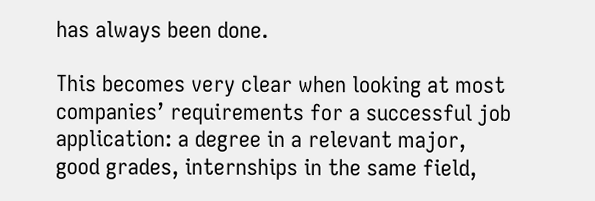has always been done.

This becomes very clear when looking at most companies’ requirements for a successful job application: a degree in a relevant major, good grades, internships in the same field,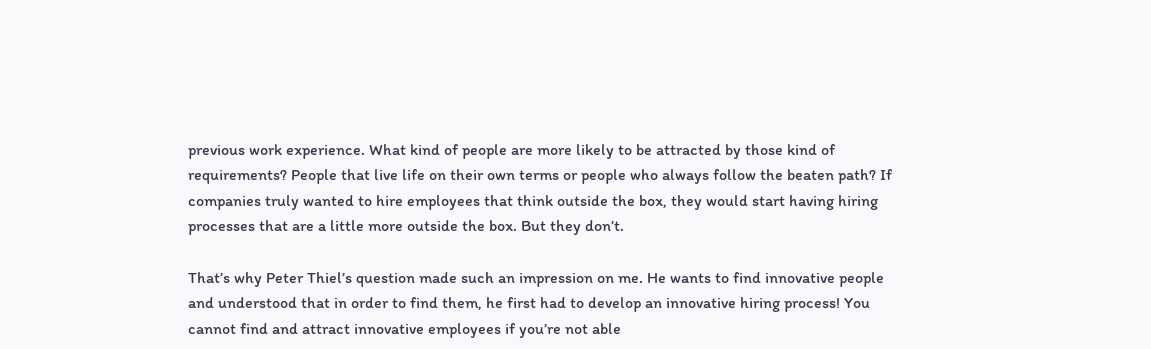previous work experience. What kind of people are more likely to be attracted by those kind of requirements? People that live life on their own terms or people who always follow the beaten path? If companies truly wanted to hire employees that think outside the box, they would start having hiring processes that are a little more outside the box. But they don’t.

That’s why Peter Thiel’s question made such an impression on me. He wants to find innovative people and understood that in order to find them, he first had to develop an innovative hiring process! You cannot find and attract innovative employees if you’re not able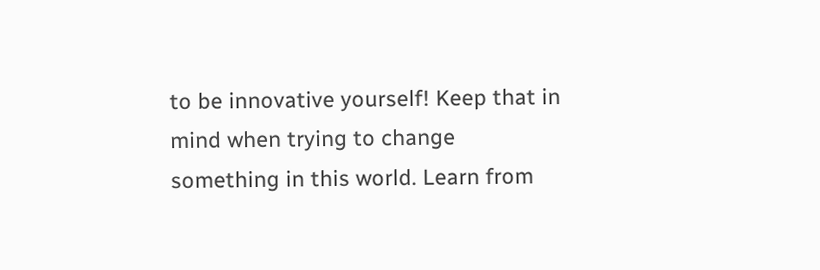to be innovative yourself! Keep that in mind when trying to change something in this world. Learn from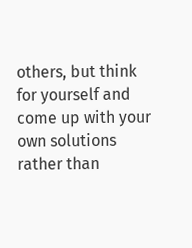others, but think for yourself and come up with your own solutions rather than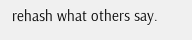rehash what others say.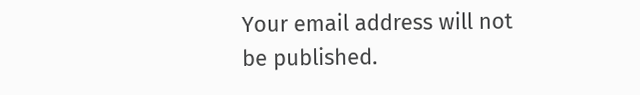Your email address will not be published.